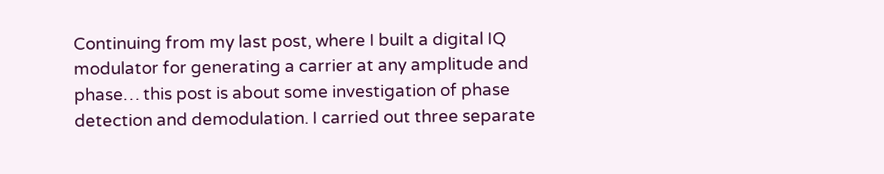Continuing from my last post, where I built a digital IQ modulator for generating a carrier at any amplitude and phase… this post is about some investigation of phase detection and demodulation. I carried out three separate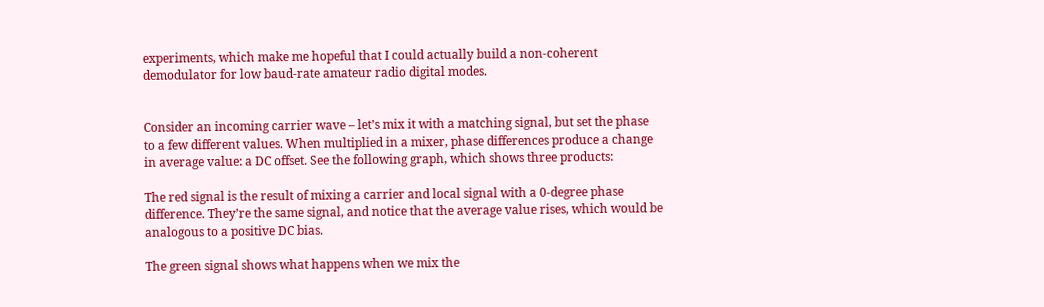experiments, which make me hopeful that I could actually build a non-coherent demodulator for low baud-rate amateur radio digital modes.


Consider an incoming carrier wave – let’s mix it with a matching signal, but set the phase to a few different values. When multiplied in a mixer, phase differences produce a change in average value: a DC offset. See the following graph, which shows three products:

The red signal is the result of mixing a carrier and local signal with a 0-degree phase difference. They’re the same signal, and notice that the average value rises, which would be analogous to a positive DC bias.

The green signal shows what happens when we mix the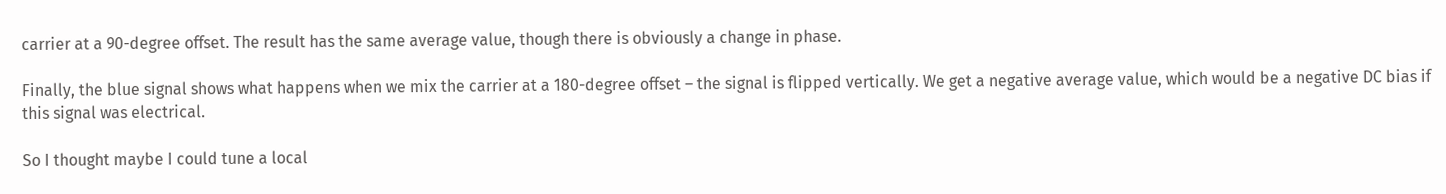carrier at a 90-degree offset. The result has the same average value, though there is obviously a change in phase.

Finally, the blue signal shows what happens when we mix the carrier at a 180-degree offset – the signal is flipped vertically. We get a negative average value, which would be a negative DC bias if this signal was electrical.

So I thought maybe I could tune a local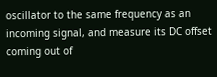oscillator to the same frequency as an incoming signal, and measure its DC offset coming out of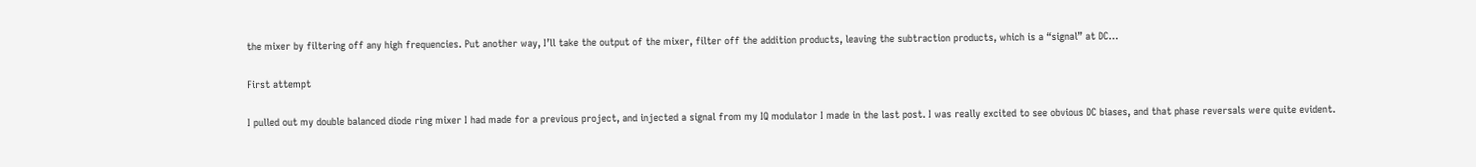the mixer by filtering off any high frequencies. Put another way, I’ll take the output of the mixer, filter off the addition products, leaving the subtraction products, which is a “signal” at DC…

First attempt

I pulled out my double balanced diode ring mixer I had made for a previous project, and injected a signal from my IQ modulator I made in the last post. I was really excited to see obvious DC biases, and that phase reversals were quite evident.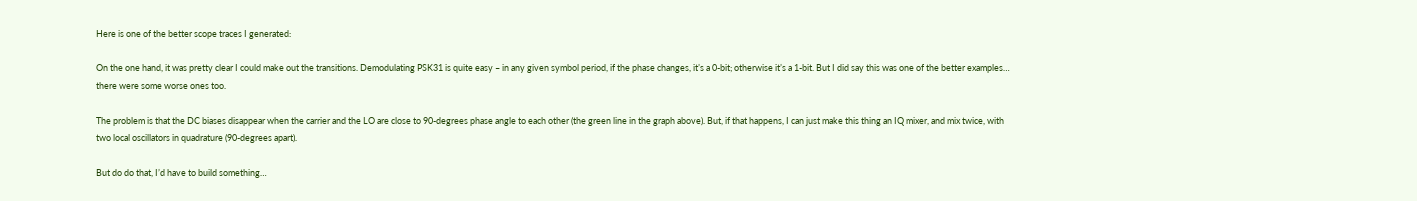Here is one of the better scope traces I generated:

On the one hand, it was pretty clear I could make out the transitions. Demodulating PSK31 is quite easy – in any given symbol period, if the phase changes, it’s a 0-bit; otherwise it’s a 1-bit. But I did say this was one of the better examples… there were some worse ones too.

The problem is that the DC biases disappear when the carrier and the LO are close to 90-degrees phase angle to each other (the green line in the graph above). But, if that happens, I can just make this thing an IQ mixer, and mix twice, with two local oscillators in quadrature (90-degrees apart).

But do do that, I’d have to build something…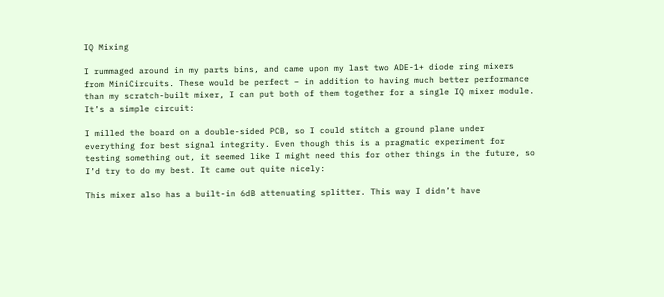IQ Mixing

I rummaged around in my parts bins, and came upon my last two ADE-1+ diode ring mixers from MiniCircuits. These would be perfect – in addition to having much better performance than my scratch-built mixer, I can put both of them together for a single IQ mixer module. It’s a simple circuit:

I milled the board on a double-sided PCB, so I could stitch a ground plane under everything for best signal integrity. Even though this is a pragmatic experiment for testing something out, it seemed like I might need this for other things in the future, so I’d try to do my best. It came out quite nicely:

This mixer also has a built-in 6dB attenuating splitter. This way I didn’t have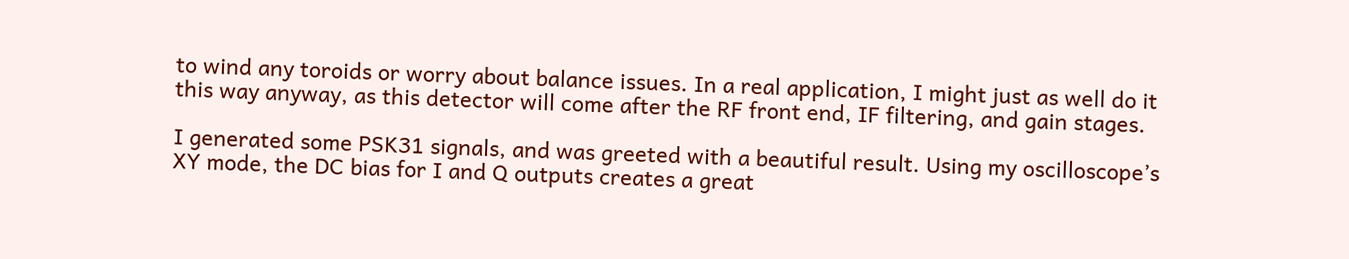to wind any toroids or worry about balance issues. In a real application, I might just as well do it this way anyway, as this detector will come after the RF front end, IF filtering, and gain stages.

I generated some PSK31 signals, and was greeted with a beautiful result. Using my oscilloscope’s XY mode, the DC bias for I and Q outputs creates a great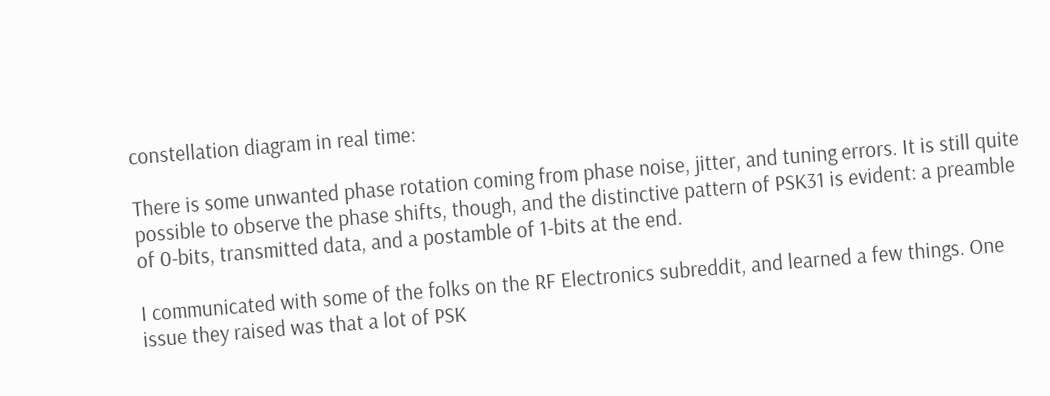constellation diagram in real time:

There is some unwanted phase rotation coming from phase noise, jitter, and tuning errors. It is still quite possible to observe the phase shifts, though, and the distinctive pattern of PSK31 is evident: a preamble of 0-bits, transmitted data, and a postamble of 1-bits at the end.

I communicated with some of the folks on the RF Electronics subreddit, and learned a few things. One issue they raised was that a lot of PSK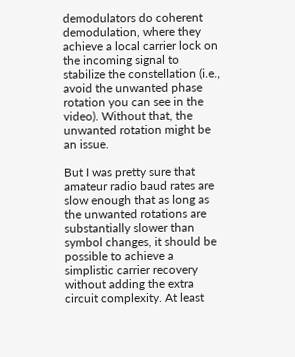demodulators do coherent demodulation, where they achieve a local carrier lock on the incoming signal to stabilize the constellation (i.e., avoid the unwanted phase rotation you can see in the video). Without that, the unwanted rotation might be an issue.

But I was pretty sure that amateur radio baud rates are slow enough that as long as the unwanted rotations are substantially slower than symbol changes, it should be possible to achieve a simplistic carrier recovery without adding the extra circuit complexity. At least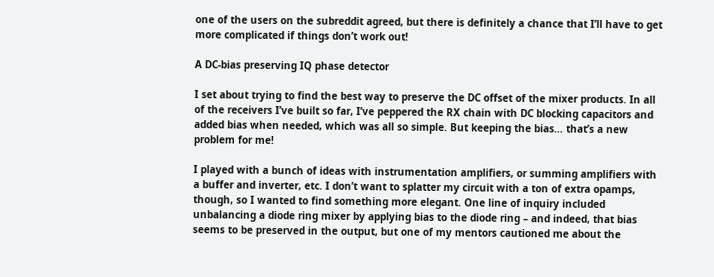one of the users on the subreddit agreed, but there is definitely a chance that I’ll have to get more complicated if things don’t work out!

A DC-bias preserving IQ phase detector

I set about trying to find the best way to preserve the DC offset of the mixer products. In all of the receivers I’ve built so far, I’ve peppered the RX chain with DC blocking capacitors and added bias when needed, which was all so simple. But keeping the bias… that’s a new problem for me!

I played with a bunch of ideas with instrumentation amplifiers, or summing amplifiers with a buffer and inverter, etc. I don’t want to splatter my circuit with a ton of extra opamps, though, so I wanted to find something more elegant. One line of inquiry included unbalancing a diode ring mixer by applying bias to the diode ring – and indeed, that bias seems to be preserved in the output, but one of my mentors cautioned me about the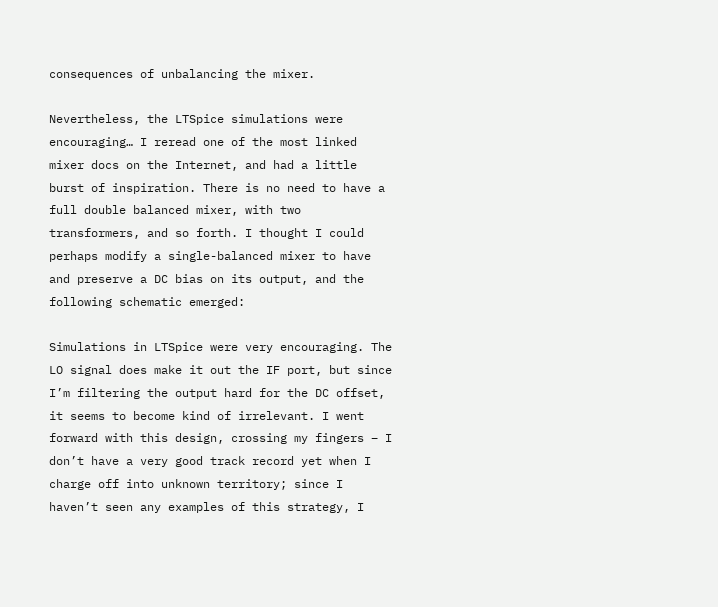consequences of unbalancing the mixer.

Nevertheless, the LTSpice simulations were encouraging… I reread one of the most linked mixer docs on the Internet, and had a little burst of inspiration. There is no need to have a full double balanced mixer, with two transformers, and so forth. I thought I could perhaps modify a single-balanced mixer to have and preserve a DC bias on its output, and the following schematic emerged:

Simulations in LTSpice were very encouraging. The LO signal does make it out the IF port, but since I’m filtering the output hard for the DC offset, it seems to become kind of irrelevant. I went forward with this design, crossing my fingers – I don’t have a very good track record yet when I charge off into unknown territory; since I haven’t seen any examples of this strategy, I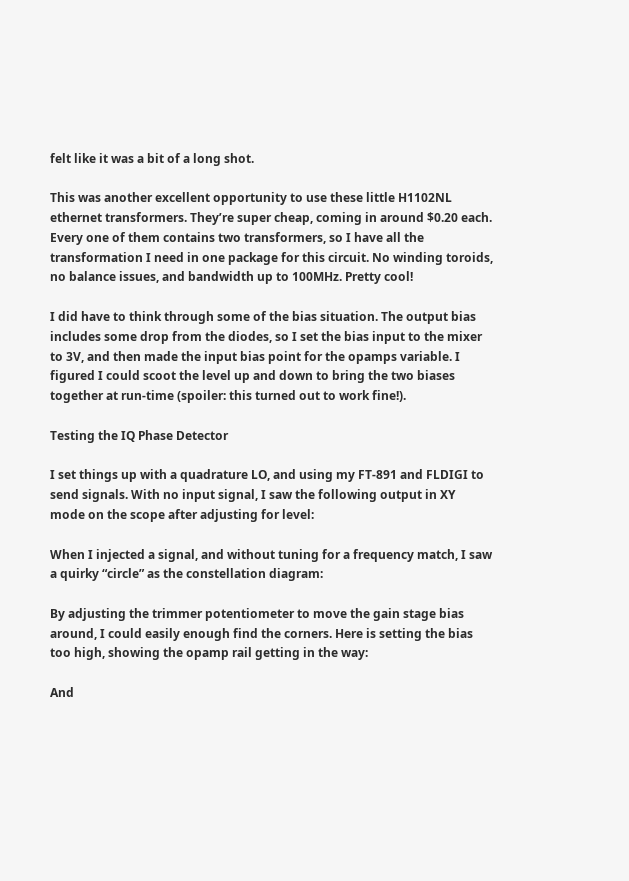felt like it was a bit of a long shot.

This was another excellent opportunity to use these little H1102NL ethernet transformers. They’re super cheap, coming in around $0.20 each. Every one of them contains two transformers, so I have all the transformation I need in one package for this circuit. No winding toroids, no balance issues, and bandwidth up to 100MHz. Pretty cool!

I did have to think through some of the bias situation. The output bias includes some drop from the diodes, so I set the bias input to the mixer to 3V, and then made the input bias point for the opamps variable. I figured I could scoot the level up and down to bring the two biases together at run-time (spoiler: this turned out to work fine!).

Testing the IQ Phase Detector

I set things up with a quadrature LO, and using my FT-891 and FLDIGI to send signals. With no input signal, I saw the following output in XY mode on the scope after adjusting for level:

When I injected a signal, and without tuning for a frequency match, I saw a quirky “circle” as the constellation diagram:

By adjusting the trimmer potentiometer to move the gain stage bias around, I could easily enough find the corners. Here is setting the bias too high, showing the opamp rail getting in the way:

And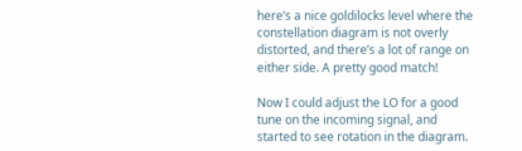here’s a nice goldilocks level where the constellation diagram is not overly distorted, and there’s a lot of range on either side. A pretty good match!

Now I could adjust the LO for a good tune on the incoming signal, and started to see rotation in the diagram.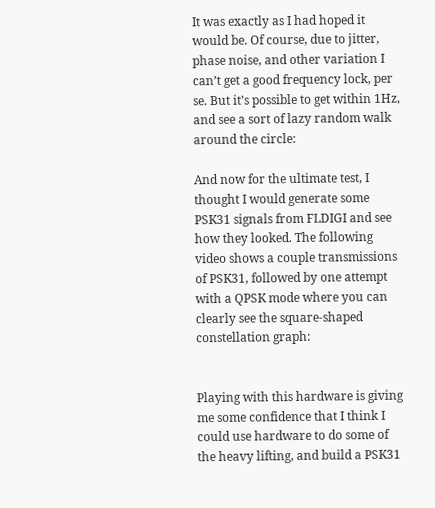It was exactly as I had hoped it would be. Of course, due to jitter, phase noise, and other variation I can’t get a good frequency lock, per se. But it’s possible to get within 1Hz, and see a sort of lazy random walk around the circle:

And now for the ultimate test, I thought I would generate some PSK31 signals from FLDIGI and see how they looked. The following video shows a couple transmissions of PSK31, followed by one attempt with a QPSK mode where you can clearly see the square-shaped constellation graph:


Playing with this hardware is giving me some confidence that I think I could use hardware to do some of the heavy lifting, and build a PSK31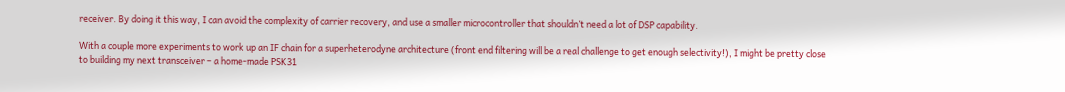receiver. By doing it this way, I can avoid the complexity of carrier recovery, and use a smaller microcontroller that shouldn’t need a lot of DSP capability.

With a couple more experiments to work up an IF chain for a superheterodyne architecture (front end filtering will be a real challenge to get enough selectivity!), I might be pretty close to building my next transceiver – a home-made PSK31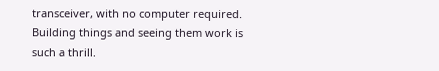transceiver, with no computer required. Building things and seeing them work is such a thrill.